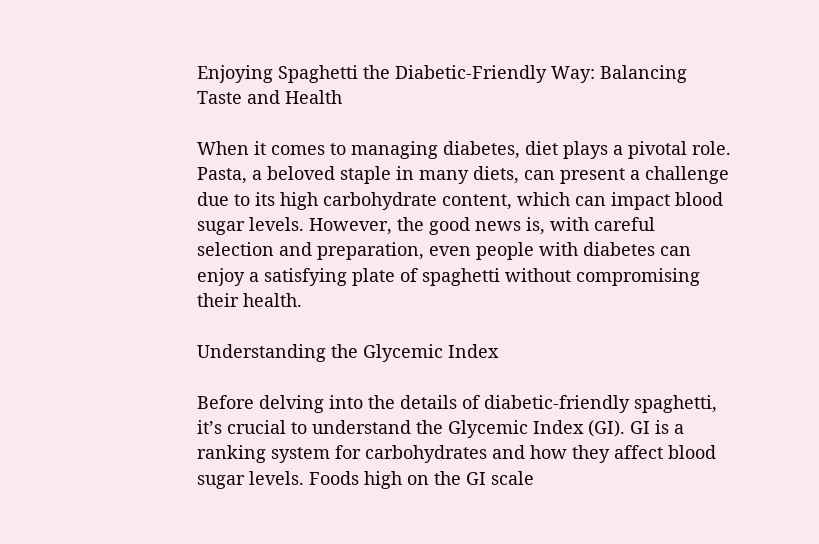Enjoying Spaghetti the Diabetic-Friendly Way: Balancing Taste and Health

When it comes to managing diabetes, diet plays a pivotal role. Pasta, a beloved staple in many diets, can present a challenge due to its high carbohydrate content, which can impact blood sugar levels. However, the good news is, with careful selection and preparation, even people with diabetes can enjoy a satisfying plate of spaghetti without compromising their health.

Understanding the Glycemic Index

Before delving into the details of diabetic-friendly spaghetti, it’s crucial to understand the Glycemic Index (GI). GI is a ranking system for carbohydrates and how they affect blood sugar levels. Foods high on the GI scale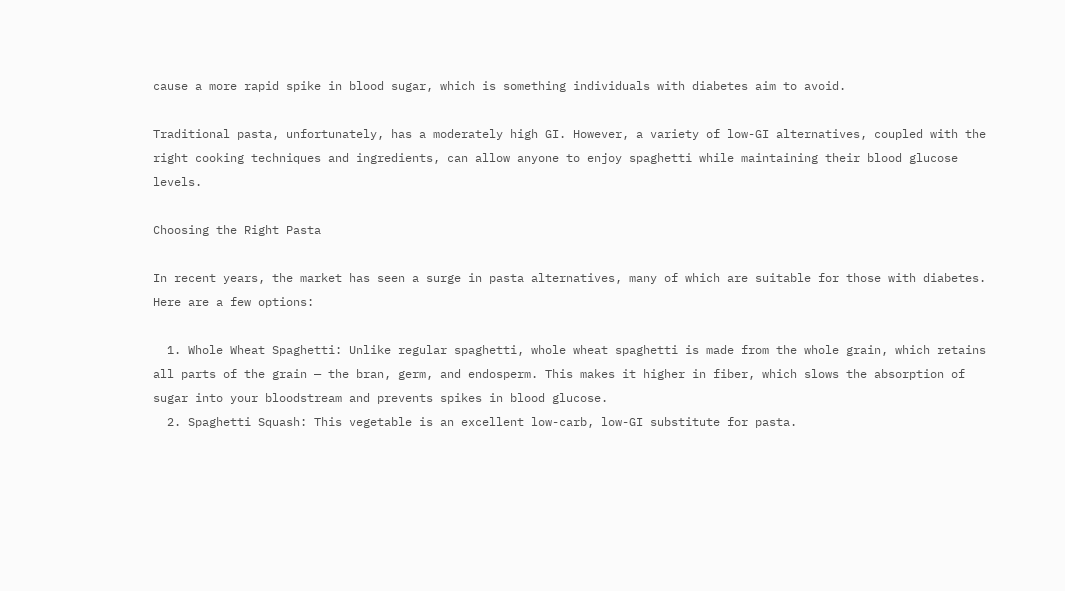cause a more rapid spike in blood sugar, which is something individuals with diabetes aim to avoid.

Traditional pasta, unfortunately, has a moderately high GI. However, a variety of low-GI alternatives, coupled with the right cooking techniques and ingredients, can allow anyone to enjoy spaghetti while maintaining their blood glucose levels.

Choosing the Right Pasta

In recent years, the market has seen a surge in pasta alternatives, many of which are suitable for those with diabetes. Here are a few options:

  1. Whole Wheat Spaghetti: Unlike regular spaghetti, whole wheat spaghetti is made from the whole grain, which retains all parts of the grain — the bran, germ, and endosperm. This makes it higher in fiber, which slows the absorption of sugar into your bloodstream and prevents spikes in blood glucose.
  2. Spaghetti Squash: This vegetable is an excellent low-carb, low-GI substitute for pasta.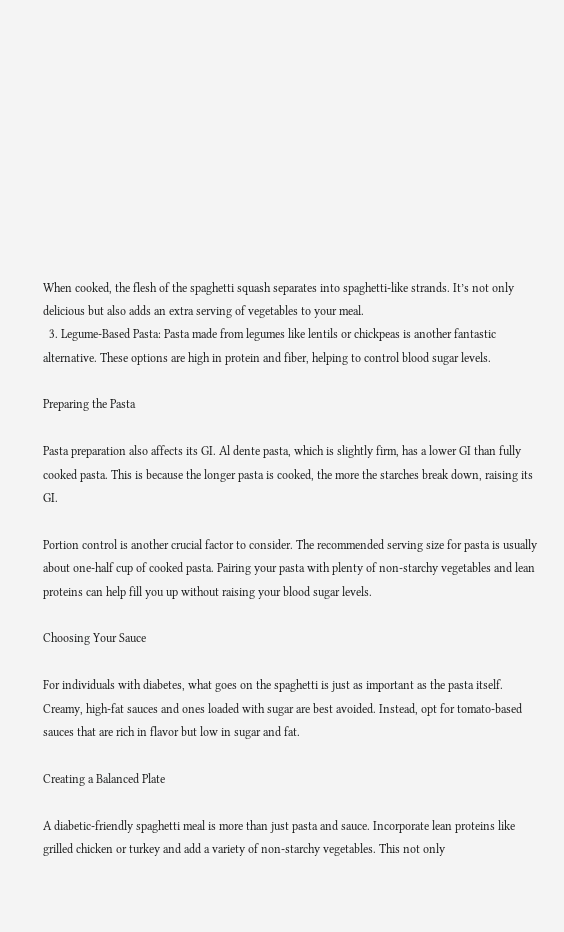When cooked, the flesh of the spaghetti squash separates into spaghetti-like strands. It’s not only delicious but also adds an extra serving of vegetables to your meal.
  3. Legume-Based Pasta: Pasta made from legumes like lentils or chickpeas is another fantastic alternative. These options are high in protein and fiber, helping to control blood sugar levels.

Preparing the Pasta

Pasta preparation also affects its GI. Al dente pasta, which is slightly firm, has a lower GI than fully cooked pasta. This is because the longer pasta is cooked, the more the starches break down, raising its GI.

Portion control is another crucial factor to consider. The recommended serving size for pasta is usually about one-half cup of cooked pasta. Pairing your pasta with plenty of non-starchy vegetables and lean proteins can help fill you up without raising your blood sugar levels.

Choosing Your Sauce

For individuals with diabetes, what goes on the spaghetti is just as important as the pasta itself. Creamy, high-fat sauces and ones loaded with sugar are best avoided. Instead, opt for tomato-based sauces that are rich in flavor but low in sugar and fat.

Creating a Balanced Plate

A diabetic-friendly spaghetti meal is more than just pasta and sauce. Incorporate lean proteins like grilled chicken or turkey and add a variety of non-starchy vegetables. This not only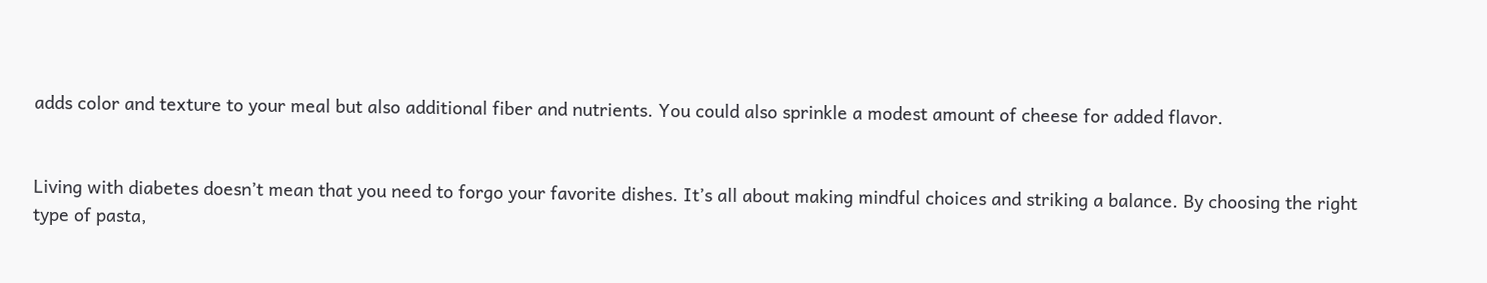adds color and texture to your meal but also additional fiber and nutrients. You could also sprinkle a modest amount of cheese for added flavor.


Living with diabetes doesn’t mean that you need to forgo your favorite dishes. It’s all about making mindful choices and striking a balance. By choosing the right type of pasta,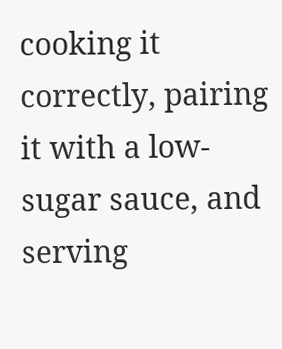cooking it correctly, pairing it with a low-sugar sauce, and serving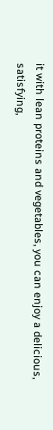it with lean proteins and vegetables, you can enjoy a delicious, satisfying,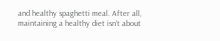and healthy spaghetti meal. After all, maintaining a healthy diet isn’t about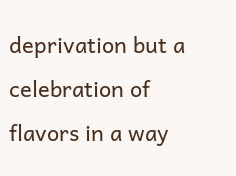deprivation but a celebration of flavors in a way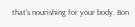that’s nourishing for your body. Bon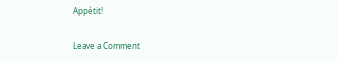Appétit!

Leave a Comment